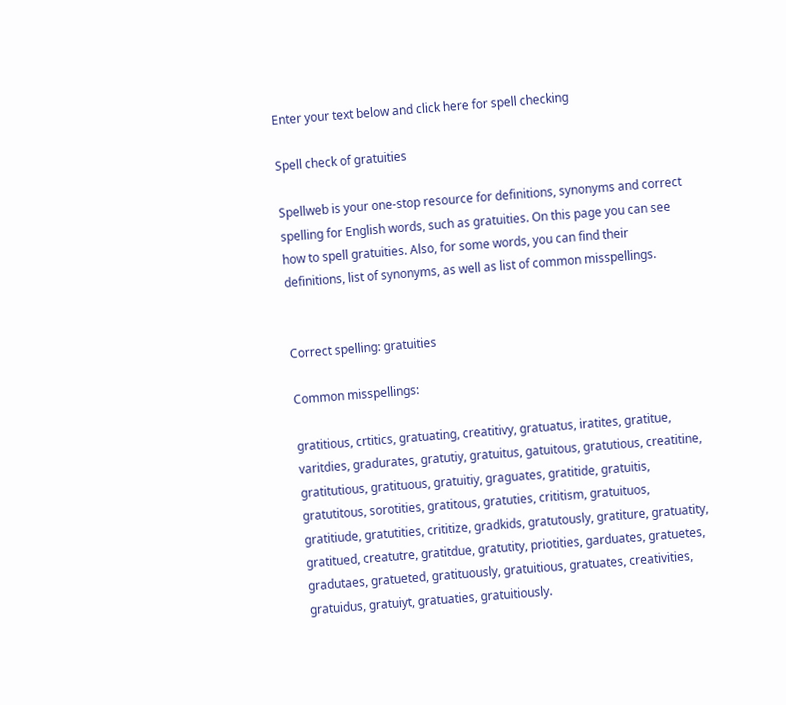Enter your text below and click here for spell checking

Spell check of gratuities

Spellweb is your one-stop resource for definitions, synonyms and correct spelling for English words, such as gratuities. On this page you can see how to spell gratuities. Also, for some words, you can find their definitions, list of synonyms, as well as list of common misspellings.


Correct spelling: gratuities

Common misspellings:

gratitious, crtitics, gratuating, creatitivy, gratuatus, iratites, gratitue, varitdies, gradurates, gratutiy, gratuitus, gatuitous, gratutious, creatitine, gratitutious, gratituous, gratuitiy, graguates, gratitide, gratuitis, gratutitous, sorotities, gratitous, gratuties, crititism, gratuituos, gratitiude, gratutities, crititize, gradkids, gratutously, gratiture, gratuatity, gratitued, creatutre, gratitdue, gratutity, priotities, garduates, gratuetes, gradutaes, gratueted, gratituously, gratuitious, gratuates, creativities, gratuidus, gratuiyt, gratuaties, gratuitiously.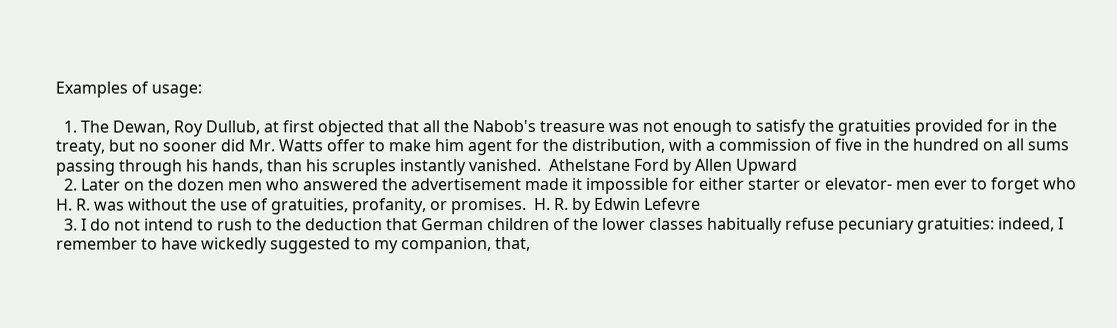Examples of usage:

  1. The Dewan, Roy Dullub, at first objected that all the Nabob's treasure was not enough to satisfy the gratuities provided for in the treaty, but no sooner did Mr. Watts offer to make him agent for the distribution, with a commission of five in the hundred on all sums passing through his hands, than his scruples instantly vanished.  Athelstane Ford by Allen Upward
  2. Later on the dozen men who answered the advertisement made it impossible for either starter or elevator- men ever to forget who H. R. was without the use of gratuities, profanity, or promises.  H. R. by Edwin Lefevre
  3. I do not intend to rush to the deduction that German children of the lower classes habitually refuse pecuniary gratuities: indeed, I remember to have wickedly suggested to my companion, that,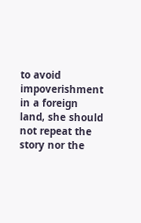to avoid impoverishment in a foreign land, she should not repeat the story nor the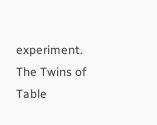experiment.  The Twins of Table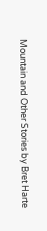Mountain and Other Stories by Bret Harte